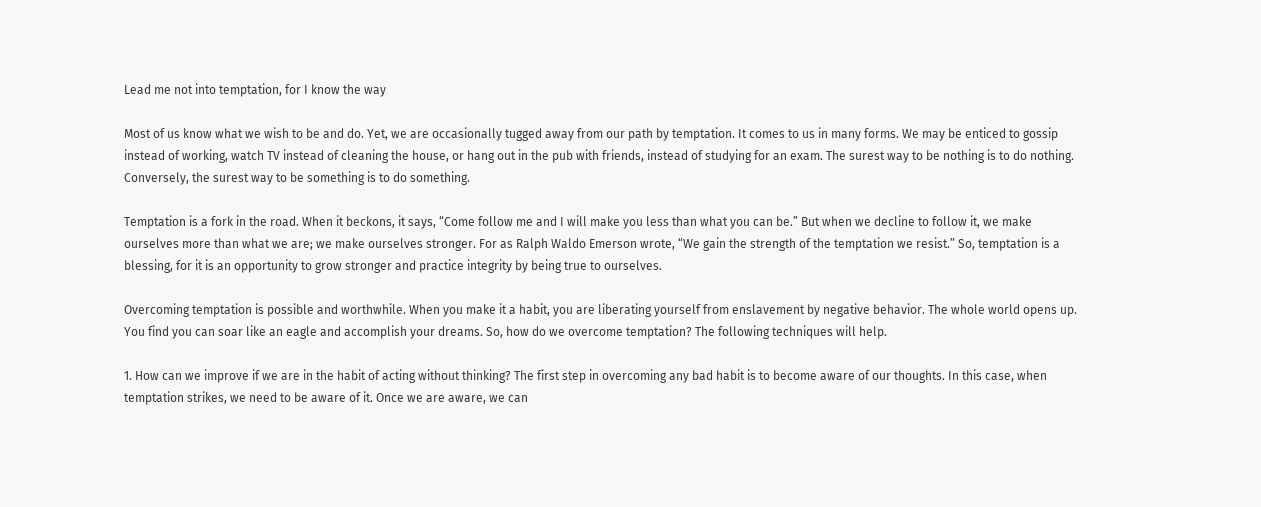Lead me not into temptation, for I know the way

Most of us know what we wish to be and do. Yet, we are occasionally tugged away from our path by temptation. It comes to us in many forms. We may be enticed to gossip instead of working, watch TV instead of cleaning the house, or hang out in the pub with friends, instead of studying for an exam. The surest way to be nothing is to do nothing. Conversely, the surest way to be something is to do something.

Temptation is a fork in the road. When it beckons, it says, “Come follow me and I will make you less than what you can be.” But when we decline to follow it, we make ourselves more than what we are; we make ourselves stronger. For as Ralph Waldo Emerson wrote, “We gain the strength of the temptation we resist.” So, temptation is a blessing, for it is an opportunity to grow stronger and practice integrity by being true to ourselves.

Overcoming temptation is possible and worthwhile. When you make it a habit, you are liberating yourself from enslavement by negative behavior. The whole world opens up. You find you can soar like an eagle and accomplish your dreams. So, how do we overcome temptation? The following techniques will help.

1. How can we improve if we are in the habit of acting without thinking? The first step in overcoming any bad habit is to become aware of our thoughts. In this case, when temptation strikes, we need to be aware of it. Once we are aware, we can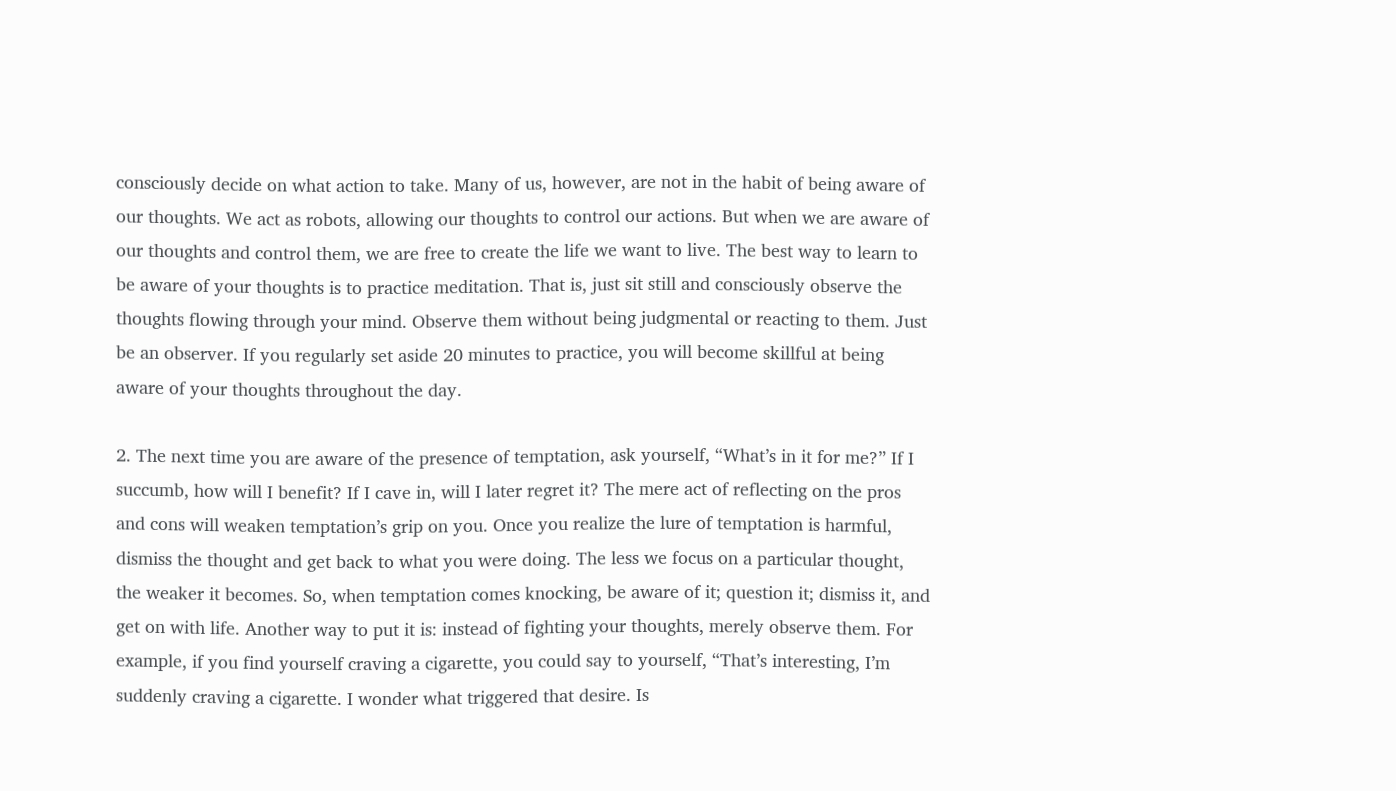consciously decide on what action to take. Many of us, however, are not in the habit of being aware of our thoughts. We act as robots, allowing our thoughts to control our actions. But when we are aware of our thoughts and control them, we are free to create the life we want to live. The best way to learn to be aware of your thoughts is to practice meditation. That is, just sit still and consciously observe the thoughts flowing through your mind. Observe them without being judgmental or reacting to them. Just be an observer. If you regularly set aside 20 minutes to practice, you will become skillful at being aware of your thoughts throughout the day.

2. The next time you are aware of the presence of temptation, ask yourself, “What’s in it for me?” If I succumb, how will I benefit? If I cave in, will I later regret it? The mere act of reflecting on the pros and cons will weaken temptation’s grip on you. Once you realize the lure of temptation is harmful, dismiss the thought and get back to what you were doing. The less we focus on a particular thought, the weaker it becomes. So, when temptation comes knocking, be aware of it; question it; dismiss it, and get on with life. Another way to put it is: instead of fighting your thoughts, merely observe them. For example, if you find yourself craving a cigarette, you could say to yourself, “That’s interesting, I’m suddenly craving a cigarette. I wonder what triggered that desire. Is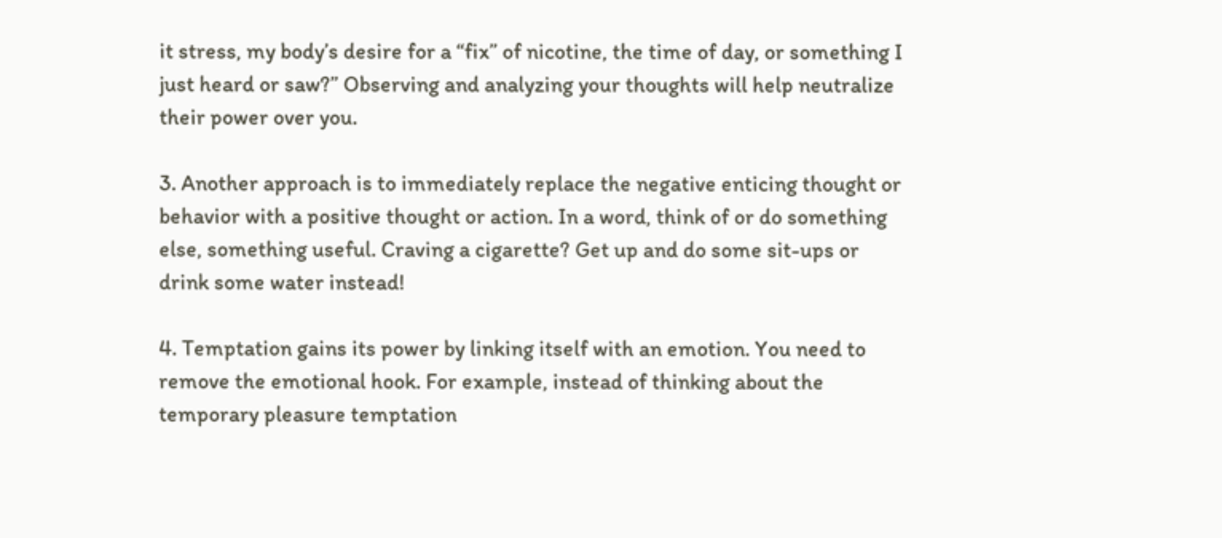it stress, my body’s desire for a “fix” of nicotine, the time of day, or something I just heard or saw?” Observing and analyzing your thoughts will help neutralize their power over you.

3. Another approach is to immediately replace the negative enticing thought or behavior with a positive thought or action. In a word, think of or do something else, something useful. Craving a cigarette? Get up and do some sit-ups or drink some water instead!

4. Temptation gains its power by linking itself with an emotion. You need to remove the emotional hook. For example, instead of thinking about the temporary pleasure temptation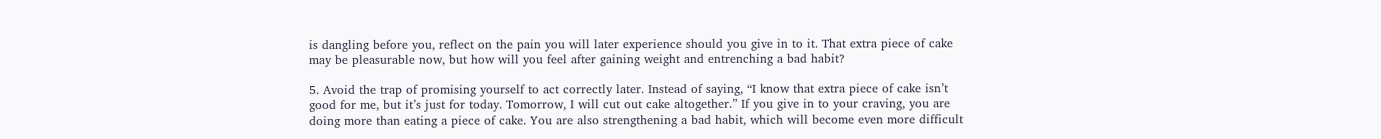is dangling before you, reflect on the pain you will later experience should you give in to it. That extra piece of cake may be pleasurable now, but how will you feel after gaining weight and entrenching a bad habit?

5. Avoid the trap of promising yourself to act correctly later. Instead of saying, “I know that extra piece of cake isn’t good for me, but it’s just for today. Tomorrow, I will cut out cake altogether.” If you give in to your craving, you are doing more than eating a piece of cake. You are also strengthening a bad habit, which will become even more difficult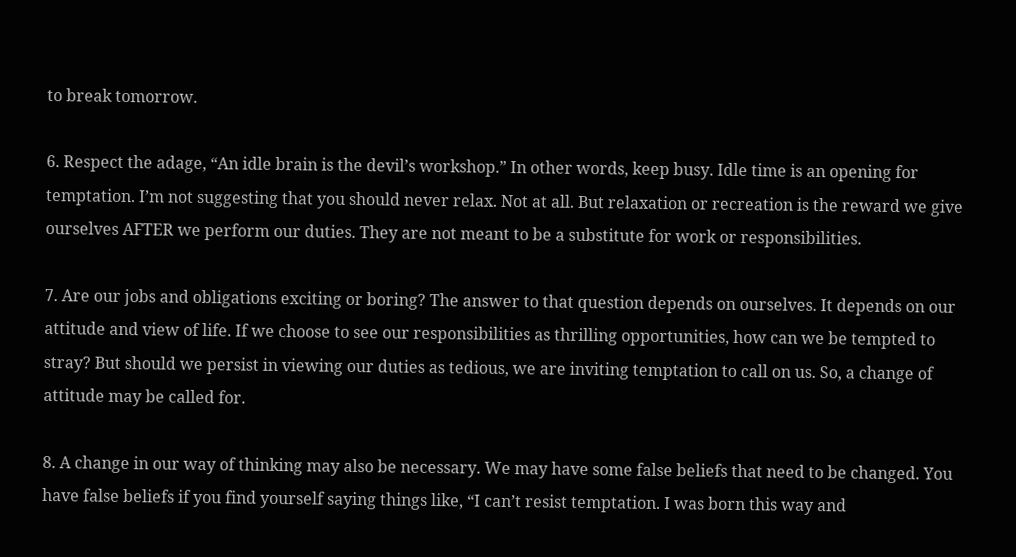to break tomorrow.

6. Respect the adage, “An idle brain is the devil’s workshop.” In other words, keep busy. Idle time is an opening for temptation. I’m not suggesting that you should never relax. Not at all. But relaxation or recreation is the reward we give ourselves AFTER we perform our duties. They are not meant to be a substitute for work or responsibilities.

7. Are our jobs and obligations exciting or boring? The answer to that question depends on ourselves. It depends on our attitude and view of life. If we choose to see our responsibilities as thrilling opportunities, how can we be tempted to stray? But should we persist in viewing our duties as tedious, we are inviting temptation to call on us. So, a change of attitude may be called for.

8. A change in our way of thinking may also be necessary. We may have some false beliefs that need to be changed. You have false beliefs if you find yourself saying things like, “I can’t resist temptation. I was born this way and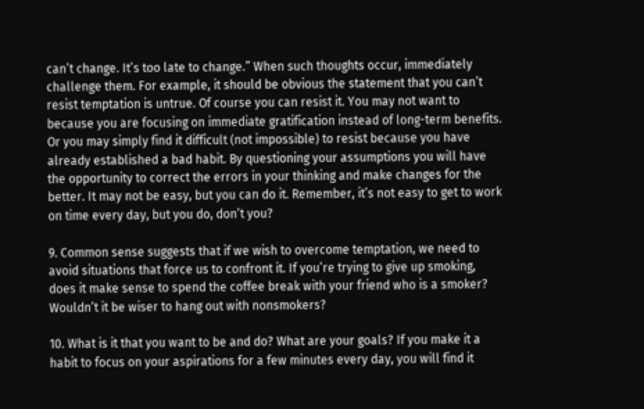can’t change. It’s too late to change.” When such thoughts occur, immediately challenge them. For example, it should be obvious the statement that you can’t resist temptation is untrue. Of course you can resist it. You may not want to because you are focusing on immediate gratification instead of long-term benefits. Or you may simply find it difficult (not impossible) to resist because you have already established a bad habit. By questioning your assumptions you will have the opportunity to correct the errors in your thinking and make changes for the better. It may not be easy, but you can do it. Remember, it’s not easy to get to work on time every day, but you do, don’t you?

9. Common sense suggests that if we wish to overcome temptation, we need to avoid situations that force us to confront it. If you’re trying to give up smoking, does it make sense to spend the coffee break with your friend who is a smoker? Wouldn’t it be wiser to hang out with nonsmokers?

10. What is it that you want to be and do? What are your goals? If you make it a habit to focus on your aspirations for a few minutes every day, you will find it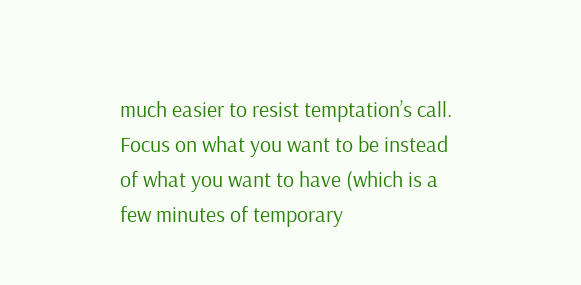much easier to resist temptation’s call. Focus on what you want to be instead of what you want to have (which is a few minutes of temporary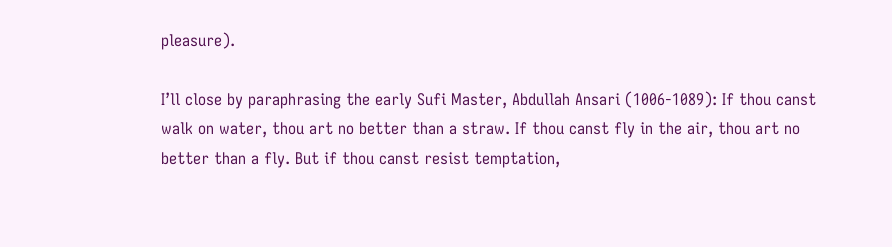pleasure).

I’ll close by paraphrasing the early Sufi Master, Abdullah Ansari (1006-1089): If thou canst walk on water, thou art no better than a straw. If thou canst fly in the air, thou art no better than a fly. But if thou canst resist temptation,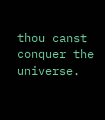thou canst conquer the universe.